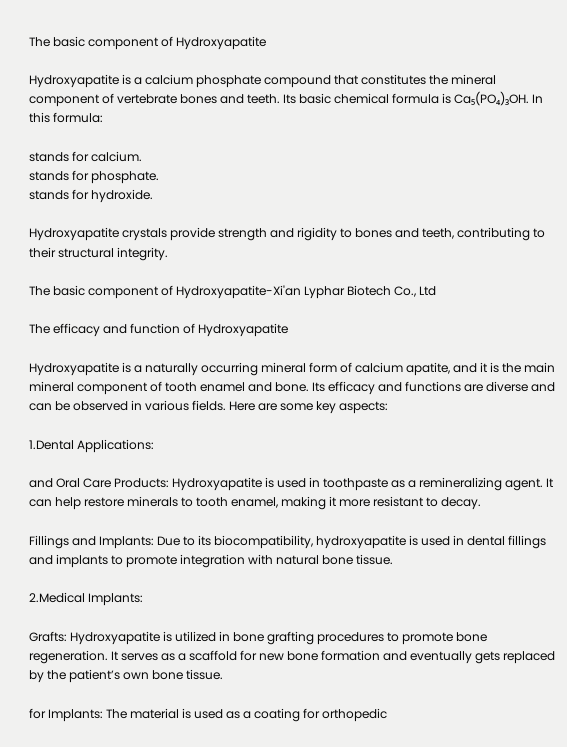The basic component of Hydroxyapatite

Hydroxyapatite is a calcium phosphate compound that constitutes the mineral component of vertebrate bones and teeth. Its basic chemical formula is Ca₅(PO₄)₃OH. In this formula:

stands for calcium.
stands for phosphate.
stands for hydroxide.

Hydroxyapatite crystals provide strength and rigidity to bones and teeth, contributing to their structural integrity.

The basic component of Hydroxyapatite-Xi'an Lyphar Biotech Co., Ltd

The efficacy and function of Hydroxyapatite

Hydroxyapatite is a naturally occurring mineral form of calcium apatite, and it is the main mineral component of tooth enamel and bone. Its efficacy and functions are diverse and can be observed in various fields. Here are some key aspects:

1.Dental Applications:

and Oral Care Products: Hydroxyapatite is used in toothpaste as a remineralizing agent. It can help restore minerals to tooth enamel, making it more resistant to decay.

Fillings and Implants: Due to its biocompatibility, hydroxyapatite is used in dental fillings and implants to promote integration with natural bone tissue.

2.Medical Implants:

Grafts: Hydroxyapatite is utilized in bone grafting procedures to promote bone regeneration. It serves as a scaffold for new bone formation and eventually gets replaced by the patient’s own bone tissue.

for Implants: The material is used as a coating for orthopedic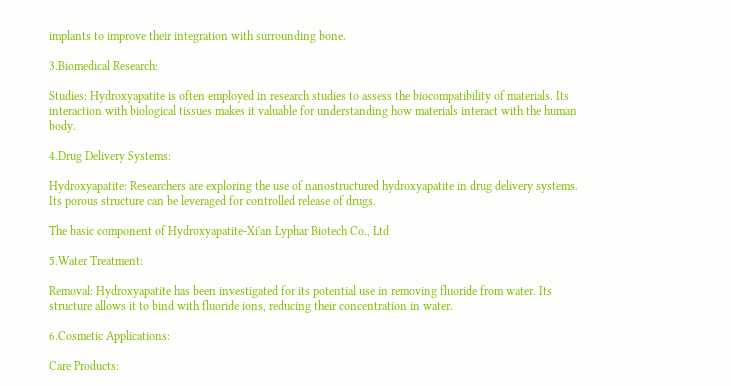implants to improve their integration with surrounding bone.

3.Biomedical Research:

Studies: Hydroxyapatite is often employed in research studies to assess the biocompatibility of materials. Its interaction with biological tissues makes it valuable for understanding how materials interact with the human body.

4.Drug Delivery Systems:

Hydroxyapatite: Researchers are exploring the use of nanostructured hydroxyapatite in drug delivery systems. Its porous structure can be leveraged for controlled release of drugs.

The basic component of Hydroxyapatite-Xi'an Lyphar Biotech Co., Ltd

5.Water Treatment:

Removal: Hydroxyapatite has been investigated for its potential use in removing fluoride from water. Its structure allows it to bind with fluoride ions, reducing their concentration in water.

6.Cosmetic Applications:

Care Products: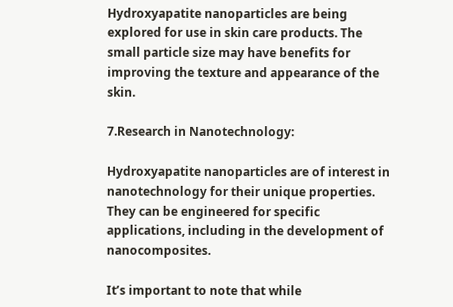Hydroxyapatite nanoparticles are being explored for use in skin care products. The small particle size may have benefits for improving the texture and appearance of the skin.

7.Research in Nanotechnology:

Hydroxyapatite nanoparticles are of interest in nanotechnology for their unique properties. They can be engineered for specific applications, including in the development of nanocomposites.

It’s important to note that while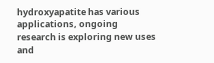hydroxyapatite has various applications, ongoing research is exploring new uses and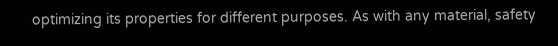optimizing its properties for different purposes. As with any material, safety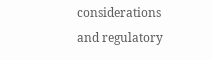considerations and regulatory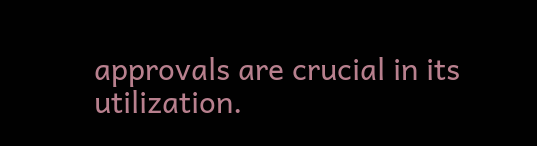approvals are crucial in its utilization.